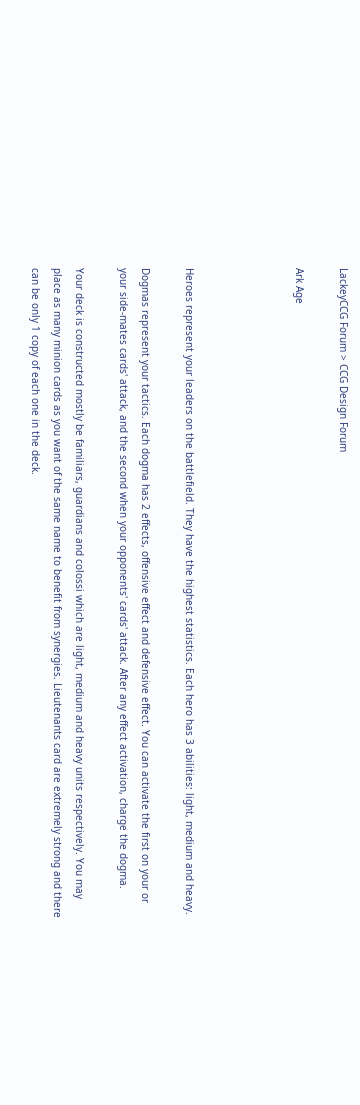LackeyCCG Forum > CCG Design Forum

Ark Age




Heroes represent your leaders on the battlefield. They have the highest statistics. Each hero has 3 abilities: light, medium and heavy.

Dogmas represent your tactics. Each dogma has 2 effects, offensive effect and defensive effect. You can activate the first on your or your side-mates cards' attack, and the second when your opponents' cards' attack. After any effect activation, charge the dogma.

Your deck is constructed mostly be familiars, guardians and colossi which are light, medium and heavy units respectively. You may place as many minion cards as you want of the same name to benefit from synergies. Lieutenants card are extremely strong and there can be only 1 copy of each one in the deck.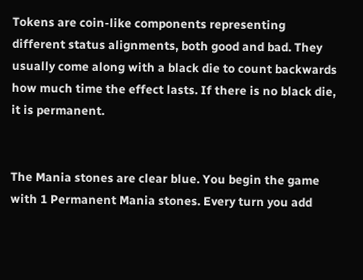Tokens are coin-like components representing different status alignments, both good and bad. They usually come along with a black die to count backwards how much time the effect lasts. If there is no black die, it is permanent.


The Mania stones are clear blue. You begin the game with 1 Permanent Mania stones. Every turn you add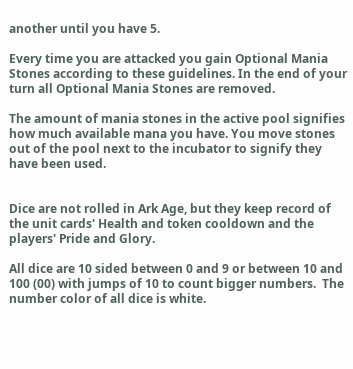another until you have 5.

Every time you are attacked you gain Optional Mania Stones according to these guidelines. In the end of your turn all Optional Mania Stones are removed.

The amount of mania stones in the active pool signifies how much available mana you have. You move stones out of the pool next to the incubator to signify they have been used.


Dice are not rolled in Ark Age, but they keep record of the unit cards' Health and token cooldown and the players' Pride and Glory.

All dice are 10 sided between 0 and 9 or between 10 and 100 (00) with jumps of 10 to count bigger numbers.  The number color of all dice is white.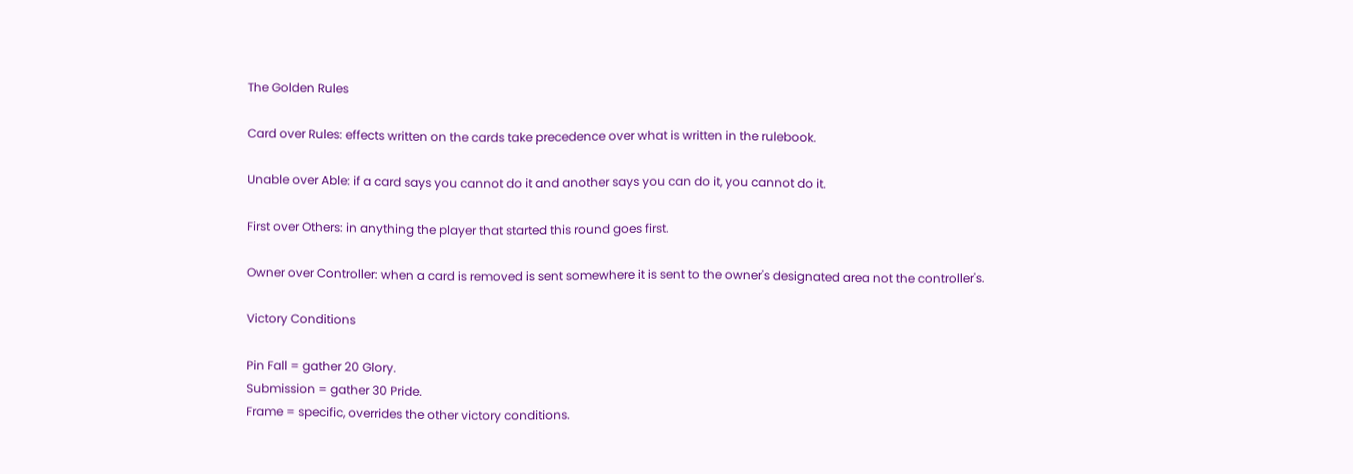The Golden Rules

Card over Rules: effects written on the cards take precedence over what is written in the rulebook.

Unable over Able: if a card says you cannot do it and another says you can do it, you cannot do it.

First over Others: in anything the player that started this round goes first.

Owner over Controller: when a card is removed is sent somewhere it is sent to the owner's designated area not the controller's.

Victory Conditions

Pin Fall = gather 20 Glory.
Submission = gather 30 Pride.
Frame = specific, overrides the other victory conditions.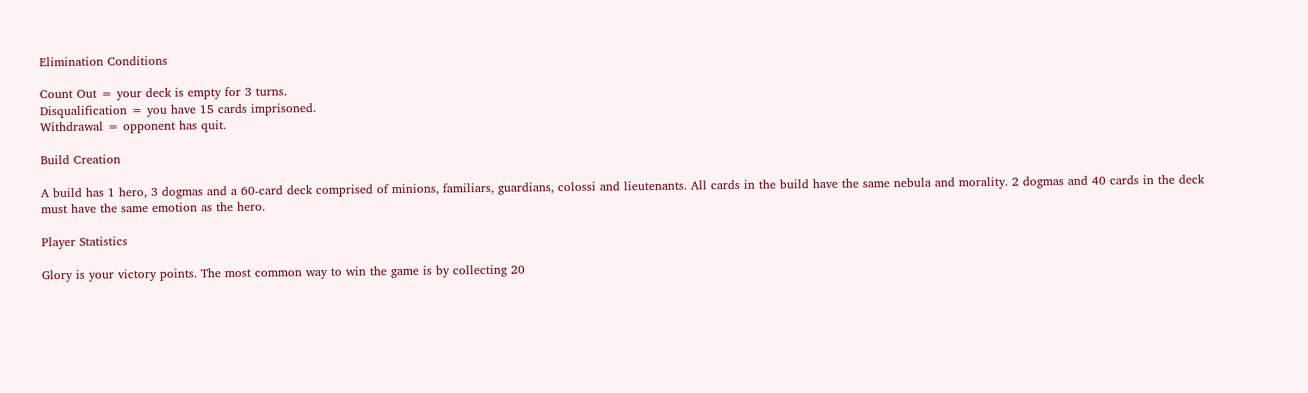Elimination Conditions

Count Out = your deck is empty for 3 turns.
Disqualification = you have 15 cards imprisoned.
Withdrawal = opponent has quit.

Build Creation

A build has 1 hero, 3 dogmas and a 60-card deck comprised of minions, familiars, guardians, colossi and lieutenants. All cards in the build have the same nebula and morality. 2 dogmas and 40 cards in the deck must have the same emotion as the hero.

Player Statistics

Glory is your victory points. The most common way to win the game is by collecting 20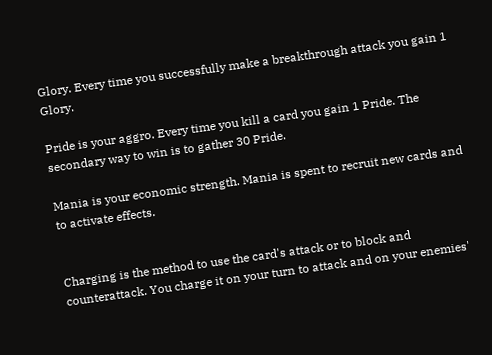Glory. Every time you successfully make a breakthrough attack you gain 1 Glory.

Pride is your aggro. Every time you kill a card you gain 1 Pride. The secondary way to win is to gather 30 Pride.

Mania is your economic strength. Mania is spent to recruit new cards and to activate effects.


Charging is the method to use the card's attack or to block and counterattack. You charge it on your turn to attack and on your enemies'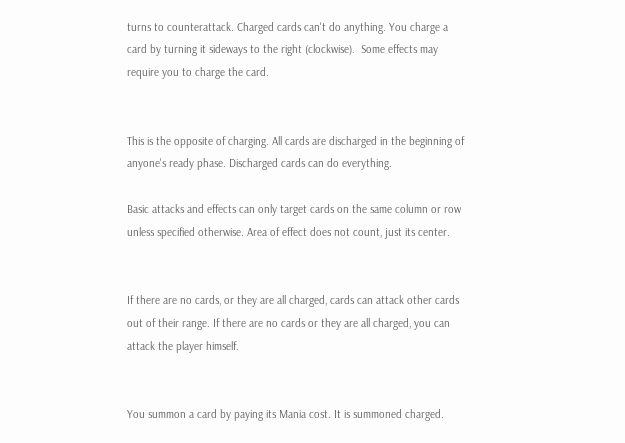turns to counterattack. Charged cards can't do anything. You charge a card by turning it sideways to the right (clockwise).  Some effects may require you to charge the card.


This is the opposite of charging. All cards are discharged in the beginning of anyone's ready phase. Discharged cards can do everything.

Basic attacks and effects can only target cards on the same column or row unless specified otherwise. Area of effect does not count, just its center.


If there are no cards, or they are all charged, cards can attack other cards out of their range. If there are no cards or they are all charged, you can attack the player himself.


You summon a card by paying its Mania cost. It is summoned charged.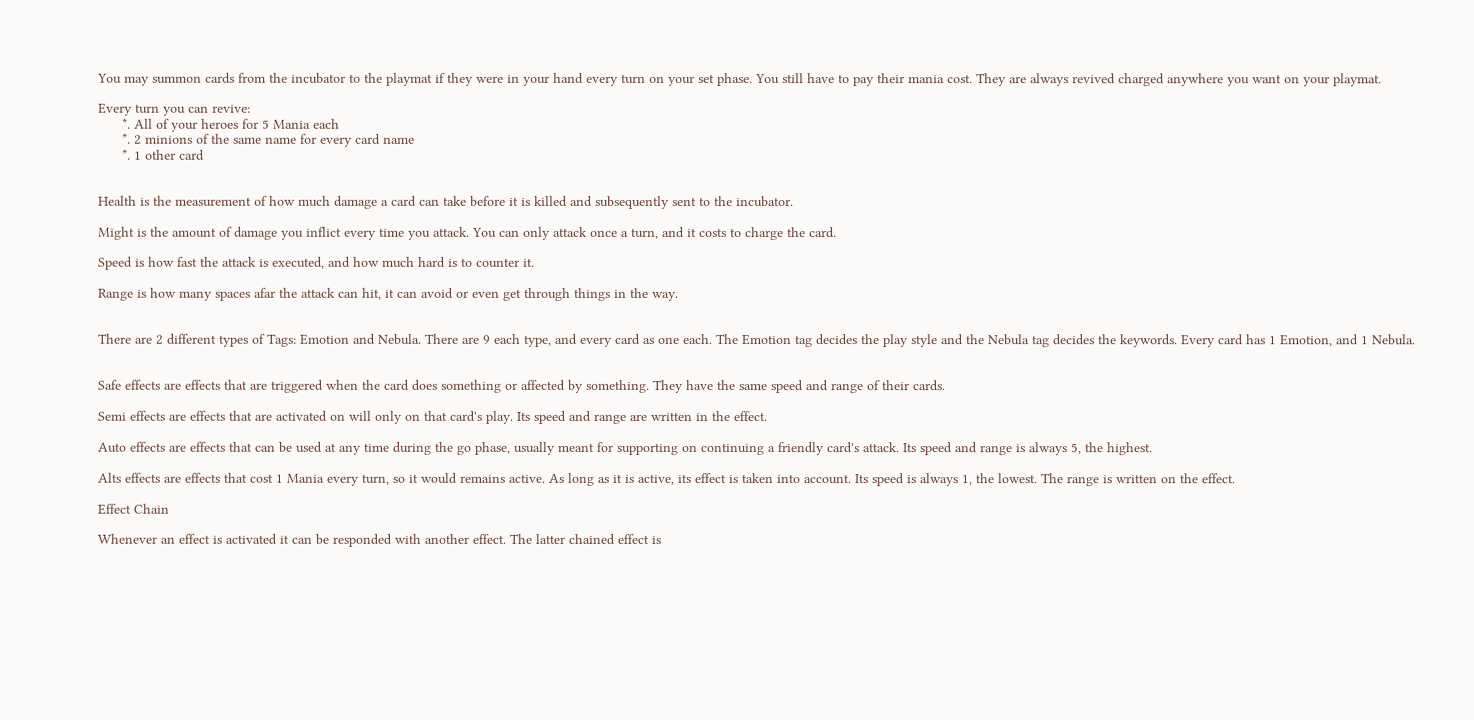You may summon cards from the incubator to the playmat if they were in your hand every turn on your set phase. You still have to pay their mania cost. They are always revived charged anywhere you want on your playmat.

Every turn you can revive:
      *. All of your heroes for 5 Mania each
      *. 2 minions of the same name for every card name
      *. 1 other card


Health is the measurement of how much damage a card can take before it is killed and subsequently sent to the incubator.

Might is the amount of damage you inflict every time you attack. You can only attack once a turn, and it costs to charge the card.

Speed is how fast the attack is executed, and how much hard is to counter it.

Range is how many spaces afar the attack can hit, it can avoid or even get through things in the way.


There are 2 different types of Tags: Emotion and Nebula. There are 9 each type, and every card as one each. The Emotion tag decides the play style and the Nebula tag decides the keywords. Every card has 1 Emotion, and 1 Nebula.


Safe effects are effects that are triggered when the card does something or affected by something. They have the same speed and range of their cards.

Semi effects are effects that are activated on will only on that card's play. Its speed and range are written in the effect.

Auto effects are effects that can be used at any time during the go phase, usually meant for supporting on continuing a friendly card's attack. Its speed and range is always 5, the highest.

Alts effects are effects that cost 1 Mania every turn, so it would remains active. As long as it is active, its effect is taken into account. Its speed is always 1, the lowest. The range is written on the effect.

Effect Chain

Whenever an effect is activated it can be responded with another effect. The latter chained effect is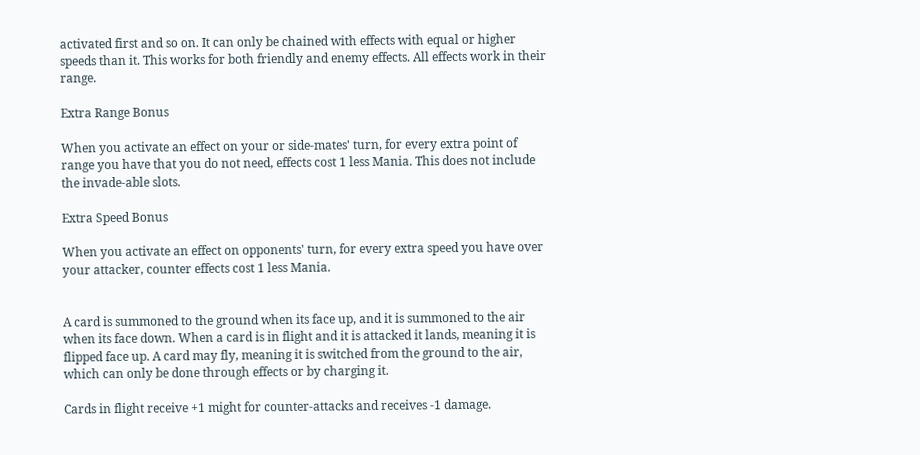activated first and so on. It can only be chained with effects with equal or higher speeds than it. This works for both friendly and enemy effects. All effects work in their range.

Extra Range Bonus

When you activate an effect on your or side-mates' turn, for every extra point of range you have that you do not need, effects cost 1 less Mania. This does not include the invade-able slots.

Extra Speed Bonus

When you activate an effect on opponents' turn, for every extra speed you have over your attacker, counter effects cost 1 less Mania.


A card is summoned to the ground when its face up, and it is summoned to the air when its face down. When a card is in flight and it is attacked it lands, meaning it is flipped face up. A card may fly, meaning it is switched from the ground to the air, which can only be done through effects or by charging it.

Cards in flight receive +1 might for counter-attacks and receives -1 damage.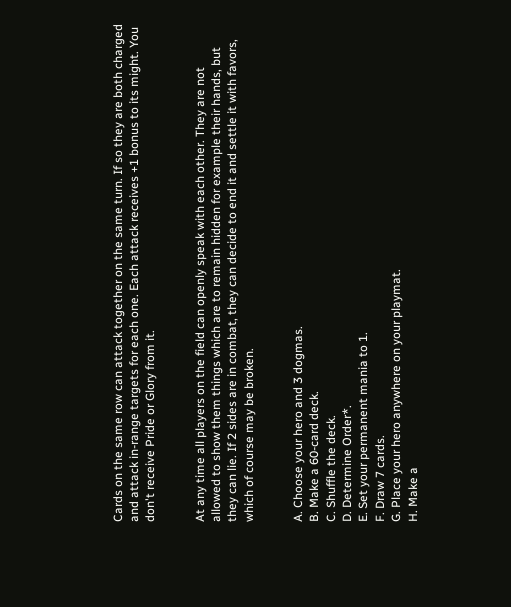Cards on the same row can attack together on the same turn. If so they are both charged and attack in-range targets for each one. Each attack receives +1 bonus to its might. You don't receive Pride or Glory from it.


At any time all players on the field can openly speak with each other. They are not allowed to show them things which are to remain hidden for example their hands, but they can lie. If 2 sides are in combat, they can decide to end it and settle it with favors, which of course may be broken.


A. Choose your hero and 3 dogmas.
B. Make a 60-card deck.
C. Shuffle the deck.
D. Determine Order*.
E. Set your permanent mania to 1.
F. Draw 7 cards.
G. Place your hero anywhere on your playmat.
H. Make a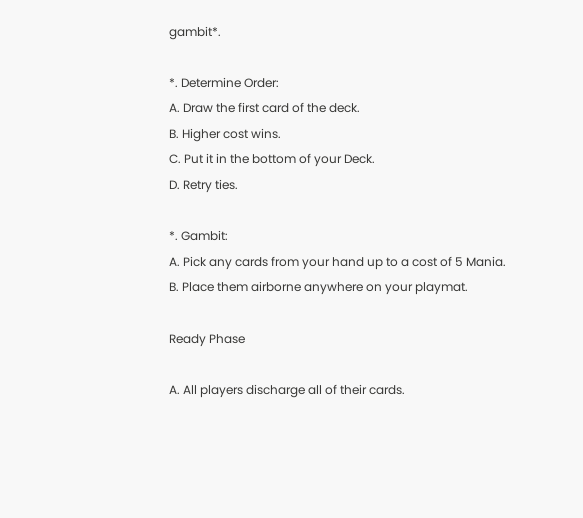gambit*.

*. Determine Order:
A. Draw the first card of the deck.
B. Higher cost wins.
C. Put it in the bottom of your Deck.
D. Retry ties.

*. Gambit:
A. Pick any cards from your hand up to a cost of 5 Mania.
B. Place them airborne anywhere on your playmat.

Ready Phase

A. All players discharge all of their cards.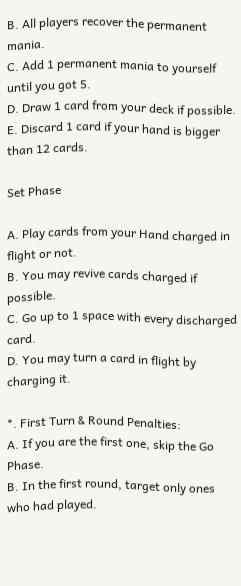B. All players recover the permanent mania.
C. Add 1 permanent mania to yourself until you got 5.
D. Draw 1 card from your deck if possible.
E. Discard 1 card if your hand is bigger than 12 cards.

Set Phase

A. Play cards from your Hand charged in flight or not.
B. You may revive cards charged if possible.
C. Go up to 1 space with every discharged card.
D. You may turn a card in flight by charging it.

*. First Turn & Round Penalties:
A. If you are the first one, skip the Go Phase.
B. In the first round, target only ones who had played.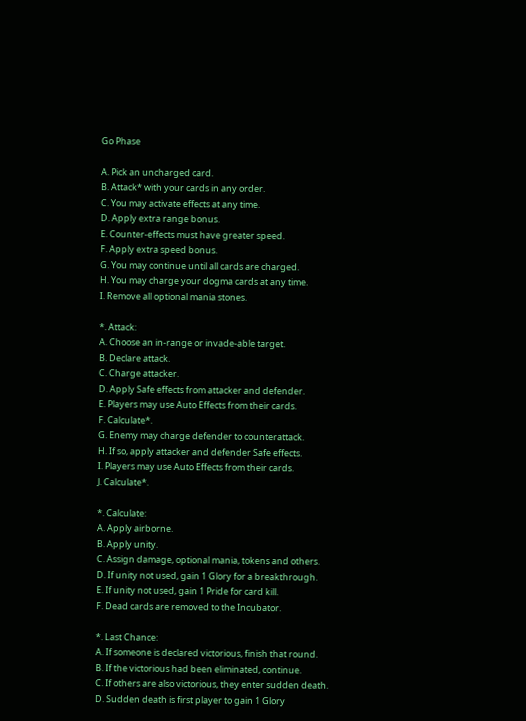Go Phase

A. Pick an uncharged card.
B. Attack* with your cards in any order.
C. You may activate effects at any time.
D. Apply extra range bonus.
E. Counter-effects must have greater speed.
F. Apply extra speed bonus.
G. You may continue until all cards are charged.
H. You may charge your dogma cards at any time.
I. Remove all optional mania stones.

*. Attack:
A. Choose an in-range or invade-able target.
B. Declare attack.
C. Charge attacker.
D. Apply Safe effects from attacker and defender.
E. Players may use Auto Effects from their cards.
F. Calculate*.
G. Enemy may charge defender to counterattack.
H. If so, apply attacker and defender Safe effects.
I. Players may use Auto Effects from their cards.
J. Calculate*.

*. Calculate:
A. Apply airborne.
B. Apply unity.
C. Assign damage, optional mania, tokens and others.
D. If unity not used, gain 1 Glory for a breakthrough.
E. If unity not used, gain 1 Pride for card kill.
F. Dead cards are removed to the Incubator.

*. Last Chance:
A. If someone is declared victorious, finish that round.
B. If the victorious had been eliminated, continue.
C. If others are also victorious, they enter sudden death.
D. Sudden death is first player to gain 1 Glory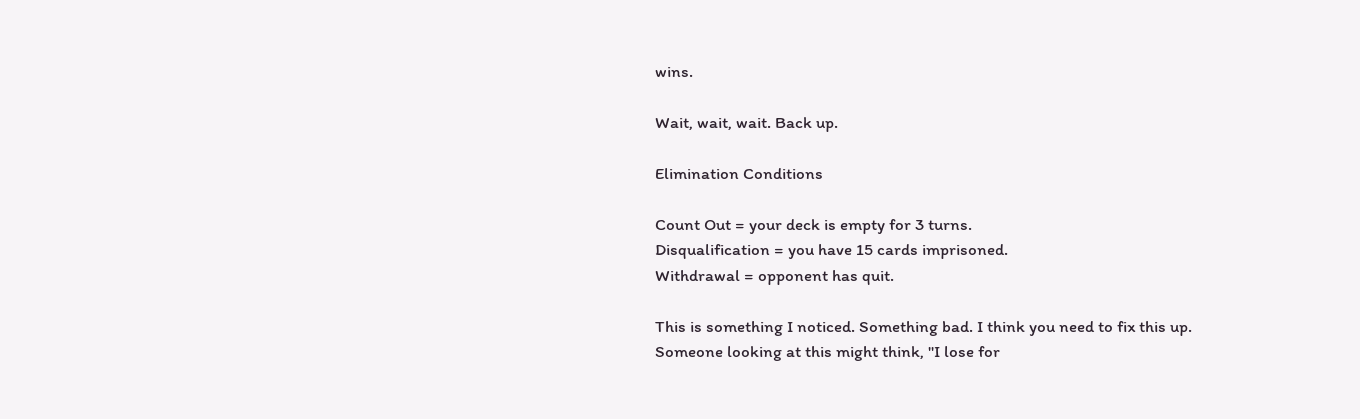wins.

Wait, wait, wait. Back up.

Elimination Conditions

Count Out = your deck is empty for 3 turns.
Disqualification = you have 15 cards imprisoned.
Withdrawal = opponent has quit.

This is something I noticed. Something bad. I think you need to fix this up. Someone looking at this might think, "I lose for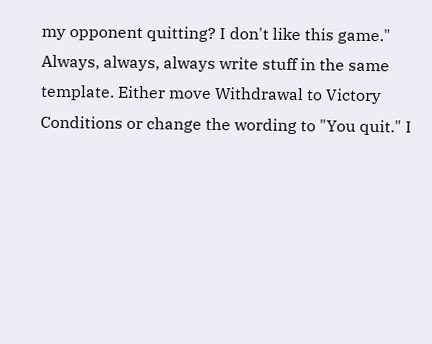my opponent quitting? I don't like this game." Always, always, always write stuff in the same template. Either move Withdrawal to Victory Conditions or change the wording to "You quit." I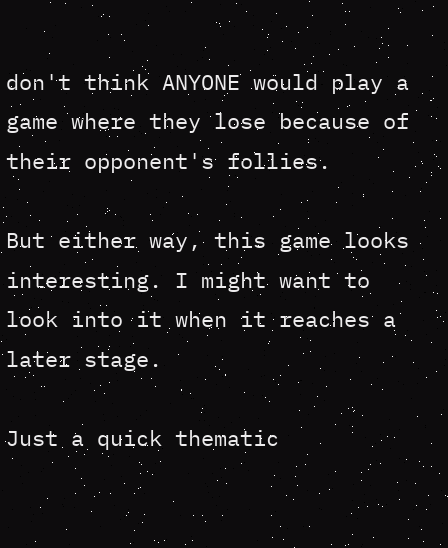don't think ANYONE would play a game where they lose because of their opponent's follies.

But either way, this game looks interesting. I might want to look into it when it reaches a later stage.

Just a quick thematic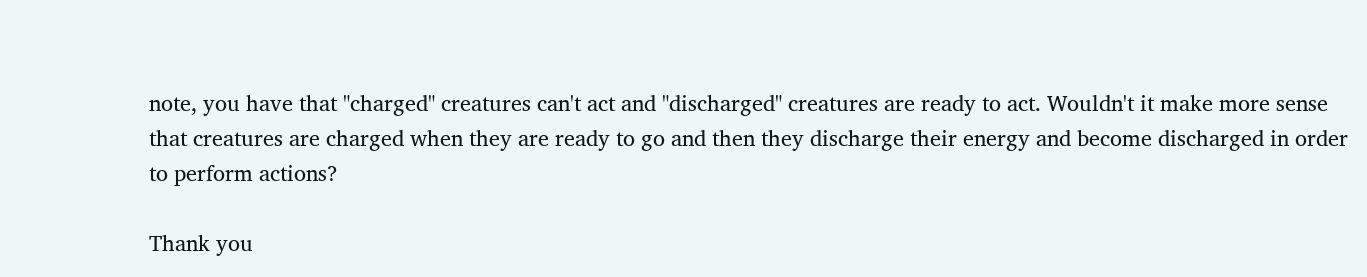note, you have that "charged" creatures can't act and "discharged" creatures are ready to act. Wouldn't it make more sense that creatures are charged when they are ready to go and then they discharge their energy and become discharged in order to perform actions?

Thank you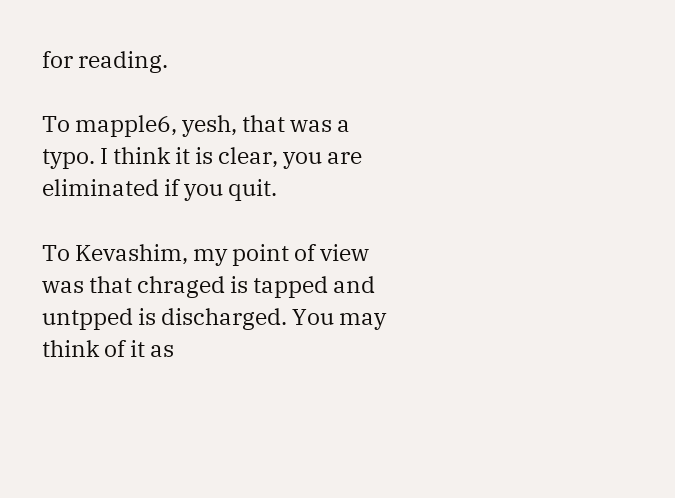for reading.

To mapple6, yesh, that was a typo. I think it is clear, you are eliminated if you quit.

To Kevashim, my point of view was that chraged is tapped and untpped is discharged. You may think of it as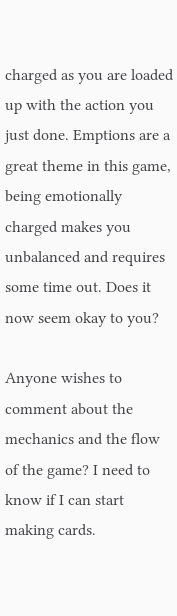charged as you are loaded up with the action you just done. Emptions are a great theme in this game, being emotionally charged makes you unbalanced and requires some time out. Does it now seem okay to you?

Anyone wishes to comment about the mechanics and the flow of the game? I need to know if I can start making cards.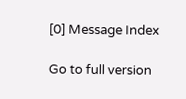[0] Message Index

Go to full version